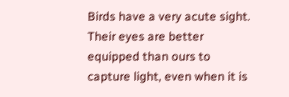Birds have a very acute sight. Their eyes are better equipped than ours to capture light, even when it is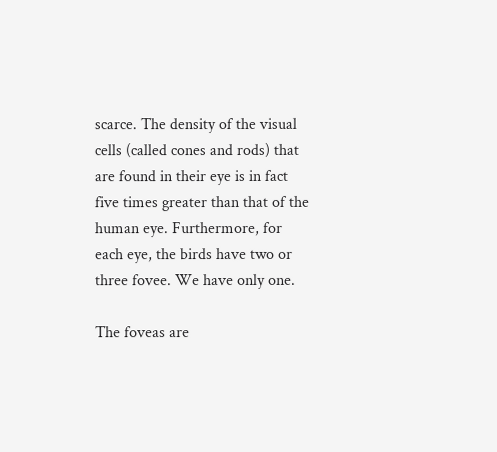scarce. The density of the visual cells (called cones and rods) that are found in their eye is in fact five times greater than that of the human eye. Furthermore, for each eye, the birds have two or three fovee. We have only one.

The foveas are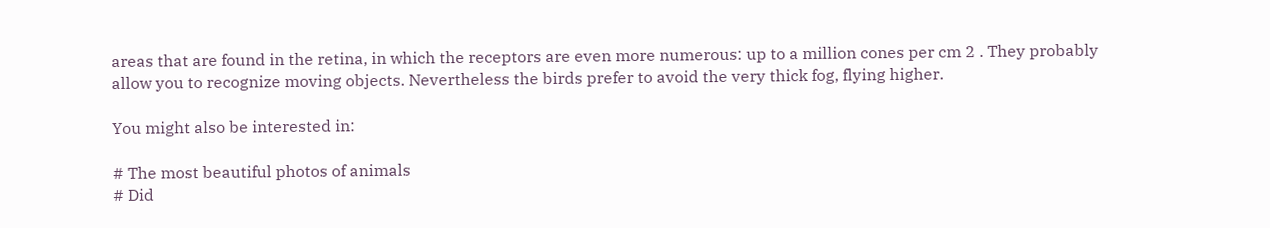areas that are found in the retina, in which the receptors are even more numerous: up to a million cones per cm 2 . They probably allow you to recognize moving objects. Nevertheless the birds prefer to avoid the very thick fog, flying higher.

You might also be interested in:

# The most beautiful photos of animals
# Did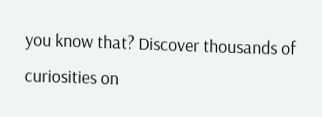you know that? Discover thousands of curiosities on